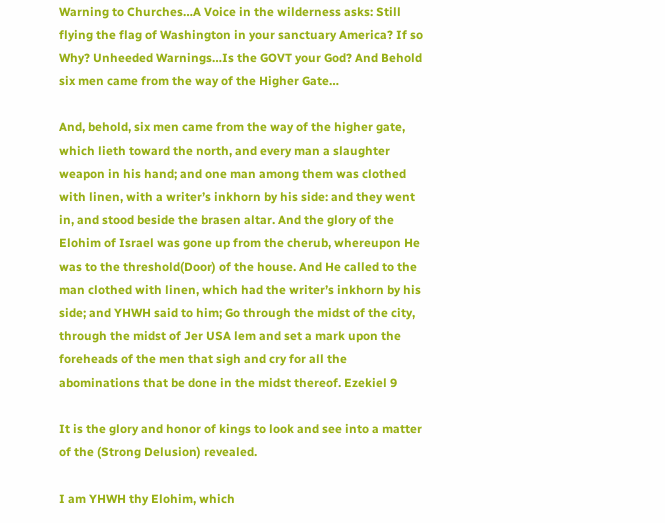Warning to Churches…A Voice in the wilderness asks: Still flying the flag of Washington in your sanctuary America? If so Why? Unheeded Warnings…Is the GOVT your God? And Behold six men came from the way of the Higher Gate…

And, behold, six men came from the way of the higher gate, which lieth toward the north, and every man a slaughter weapon in his hand; and one man among them was clothed with linen, with a writer’s inkhorn by his side: and they went in, and stood beside the brasen altar. And the glory of the Elohim of Israel was gone up from the cherub, whereupon He was to the threshold(Door) of the house. And He called to the man clothed with linen, which had the writer’s inkhorn by his side; and YHWH said to him; Go through the midst of the city, through the midst of Jer USA lem and set a mark upon the foreheads of the men that sigh and cry for all the abominations that be done in the midst thereof. Ezekiel 9

It is the glory and honor of kings to look and see into a matter of the (Strong Delusion) revealed.

I am YHWH thy Elohim, which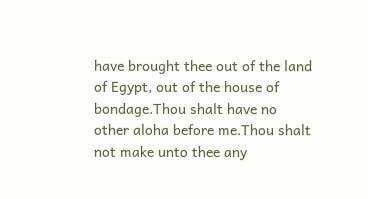have brought thee out of the land of Egypt, out of the house of bondage.Thou shalt have no other aloha before me.Thou shalt not make unto thee any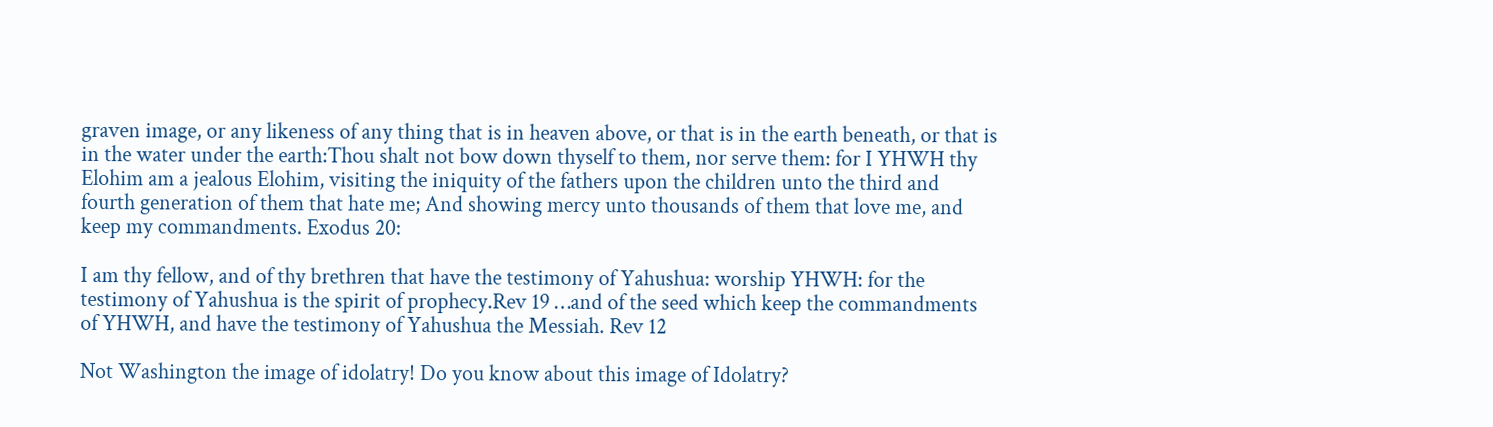graven image, or any likeness of any thing that is in heaven above, or that is in the earth beneath, or that is in the water under the earth:Thou shalt not bow down thyself to them, nor serve them: for I YHWH thy Elohim am a jealous Elohim, visiting the iniquity of the fathers upon the children unto the third and fourth generation of them that hate me; And showing mercy unto thousands of them that love me, and keep my commandments. Exodus 20:

I am thy fellow, and of thy brethren that have the testimony of Yahushua: worship YHWH: for the testimony of Yahushua is the spirit of prophecy.Rev 19 …and of the seed which keep the commandments of YHWH, and have the testimony of Yahushua the Messiah. Rev 12

Not Washington the image of idolatry! Do you know about this image of Idolatry?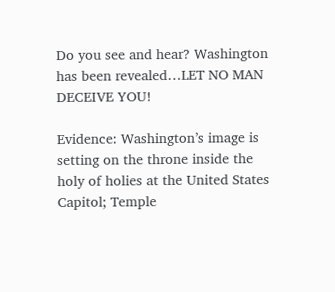Do you see and hear? Washington has been revealed…LET NO MAN DECEIVE YOU!

Evidence: Washington’s image is setting on the throne inside the holy of holies at the United States Capitol; Temple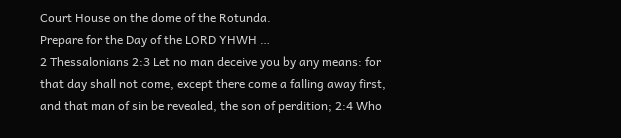Court House on the dome of the Rotunda.
Prepare for the Day of the LORD YHWH …
2 Thessalonians 2:3 Let no man deceive you by any means: for that day shall not come, except there come a falling away first, and that man of sin be revealed, the son of perdition; 2:4 Who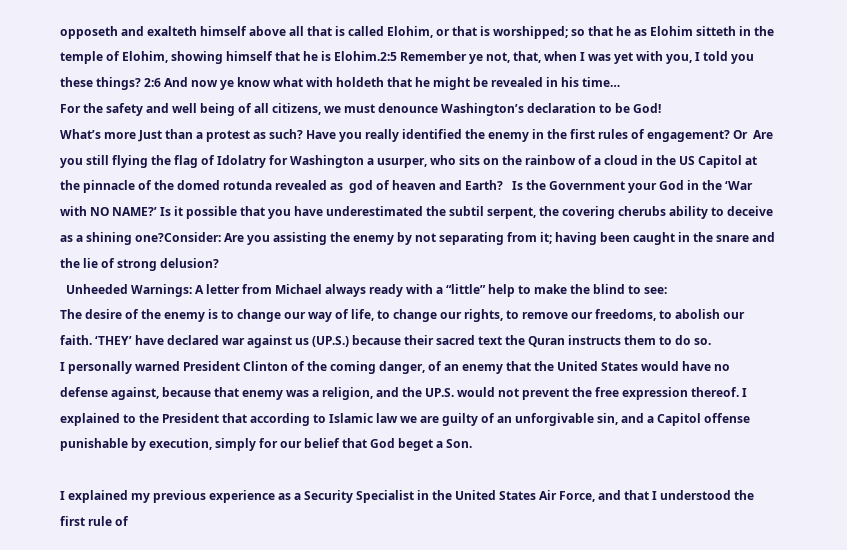opposeth and exalteth himself above all that is called Elohim, or that is worshipped; so that he as Elohim sitteth in the temple of Elohim, showing himself that he is Elohim.2:5 Remember ye not, that, when I was yet with you, I told you these things? 2:6 And now ye know what with holdeth that he might be revealed in his time…
For the safety and well being of all citizens, we must denounce Washington’s declaration to be God!
What’s more Just than a protest as such? Have you really identified the enemy in the first rules of engagement? Or  Are you still flying the flag of Idolatry for Washington a usurper, who sits on the rainbow of a cloud in the US Capitol at the pinnacle of the domed rotunda revealed as  god of heaven and Earth?   Is the Government your God in the ‘War with NO NAME?’ Is it possible that you have underestimated the subtil serpent, the covering cherubs ability to deceive as a shining one?Consider: Are you assisting the enemy by not separating from it; having been caught in the snare and the lie of strong delusion?
  Unheeded Warnings: A letter from Michael always ready with a “little” help to make the blind to see:
The desire of the enemy is to change our way of life, to change our rights, to remove our freedoms, to abolish our faith. ‘THEY’ have declared war against us (UP.S.) because their sacred text the Quran instructs them to do so.
I personally warned President Clinton of the coming danger, of an enemy that the United States would have no defense against, because that enemy was a religion, and the UP.S. would not prevent the free expression thereof. I explained to the President that according to Islamic law we are guilty of an unforgivable sin, and a Capitol offense punishable by execution, simply for our belief that God beget a Son.

I explained my previous experience as a Security Specialist in the United States Air Force, and that I understood the first rule of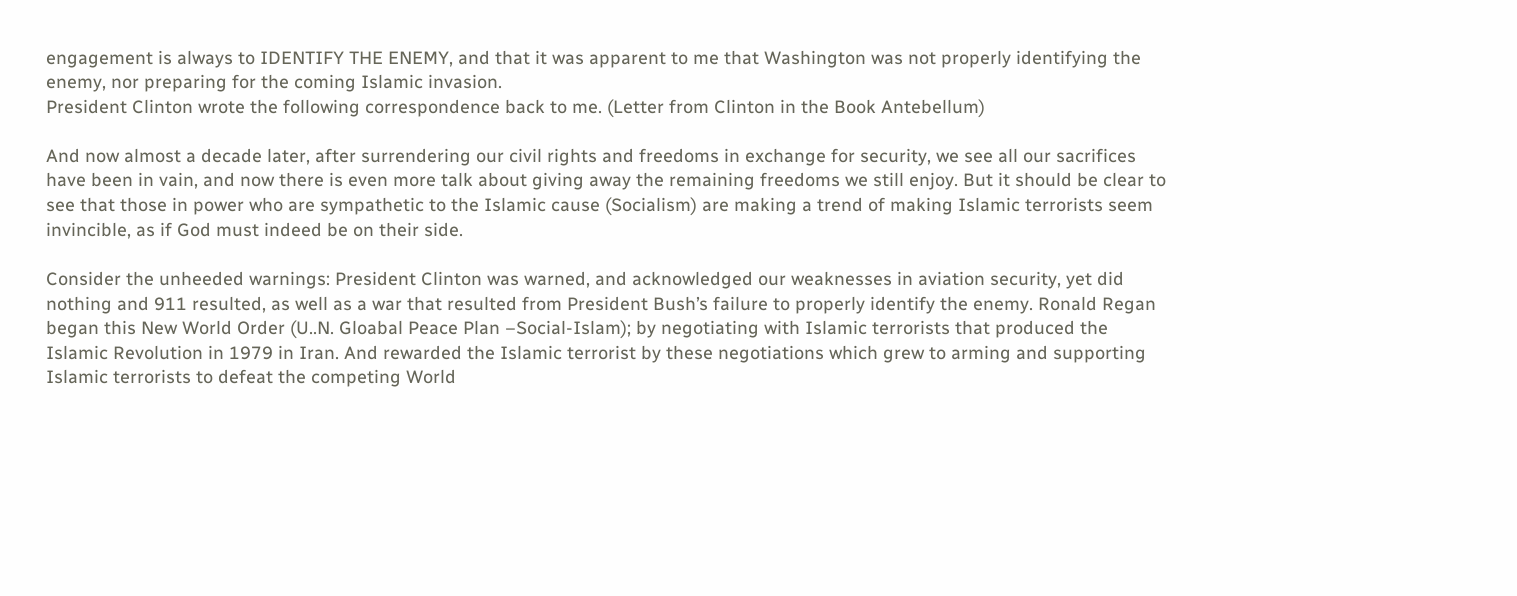engagement is always to IDENTIFY THE ENEMY, and that it was apparent to me that Washington was not properly identifying the enemy, nor preparing for the coming Islamic invasion.
President Clinton wrote the following correspondence back to me. (Letter from Clinton in the Book Antebellum)

And now almost a decade later, after surrendering our civil rights and freedoms in exchange for security, we see all our sacrifices have been in vain, and now there is even more talk about giving away the remaining freedoms we still enjoy. But it should be clear to see that those in power who are sympathetic to the Islamic cause (Socialism) are making a trend of making Islamic terrorists seem invincible, as if God must indeed be on their side.

Consider the unheeded warnings: President Clinton was warned, and acknowledged our weaknesses in aviation security, yet did nothing and 911 resulted, as well as a war that resulted from President Bush’s failure to properly identify the enemy. Ronald Regan began this New World Order (U..N. Gloabal Peace Plan –Social-Islam); by negotiating with Islamic terrorists that produced the Islamic Revolution in 1979 in Iran. And rewarded the Islamic terrorist by these negotiations which grew to arming and supporting Islamic terrorists to defeat the competing World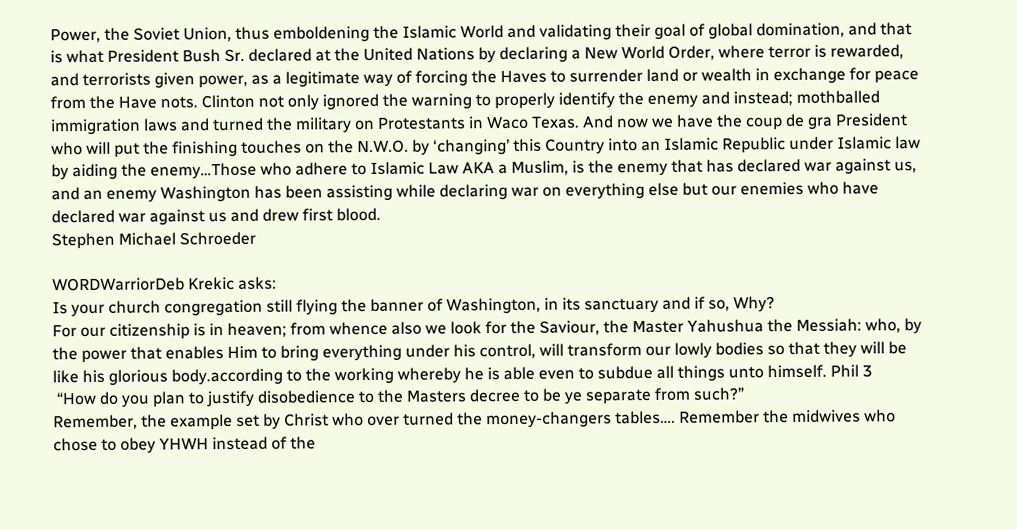Power, the Soviet Union, thus emboldening the Islamic World and validating their goal of global domination, and that is what President Bush Sr. declared at the United Nations by declaring a New World Order, where terror is rewarded, and terrorists given power, as a legitimate way of forcing the Haves to surrender land or wealth in exchange for peace from the Have nots. Clinton not only ignored the warning to properly identify the enemy and instead; mothballed immigration laws and turned the military on Protestants in Waco Texas. And now we have the coup de gra President who will put the finishing touches on the N.W.O. by ‘changing’ this Country into an Islamic Republic under Islamic law by aiding the enemy…Those who adhere to Islamic Law AKA a Muslim, is the enemy that has declared war against us, and an enemy Washington has been assisting while declaring war on everything else but our enemies who have declared war against us and drew first blood.
Stephen Michael Schroeder

WORDWarriorDeb Krekic asks:
Is your church congregation still flying the banner of Washington, in its sanctuary and if so, Why?
For our citizenship is in heaven; from whence also we look for the Saviour, the Master Yahushua the Messiah: who, by the power that enables Him to bring everything under his control, will transform our lowly bodies so that they will be like his glorious body.according to the working whereby he is able even to subdue all things unto himself. Phil 3
 “How do you plan to justify disobedience to the Masters decree to be ye separate from such?”
Remember, the example set by Christ who over turned the money-changers tables…. Remember the midwives who chose to obey YHWH instead of the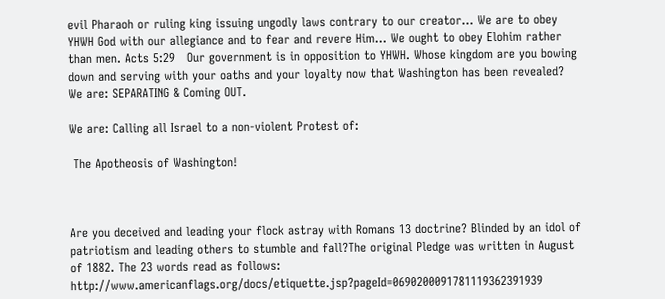evil Pharaoh or ruling king issuing ungodly laws contrary to our creator… We are to obey YHWH God with our allegiance and to fear and revere Him… We ought to obey Elohim rather than men. Acts 5:29   Our government is in opposition to YHWH. Whose kingdom are you bowing down and serving with your oaths and your loyalty now that Washington has been revealed?
We are: SEPARATING & Coming OUT.

We are: Calling all Israel to a non-violent Protest of:

 The Apotheosis of Washington!



Are you deceived and leading your flock astray with Romans 13 doctrine? Blinded by an idol of patriotism and leading others to stumble and fall?The original Pledge was written in August of 1882. The 23 words read as follows: http://www.americanflags.org/docs/etiquette.jsp?pageId=0690200091781119362391939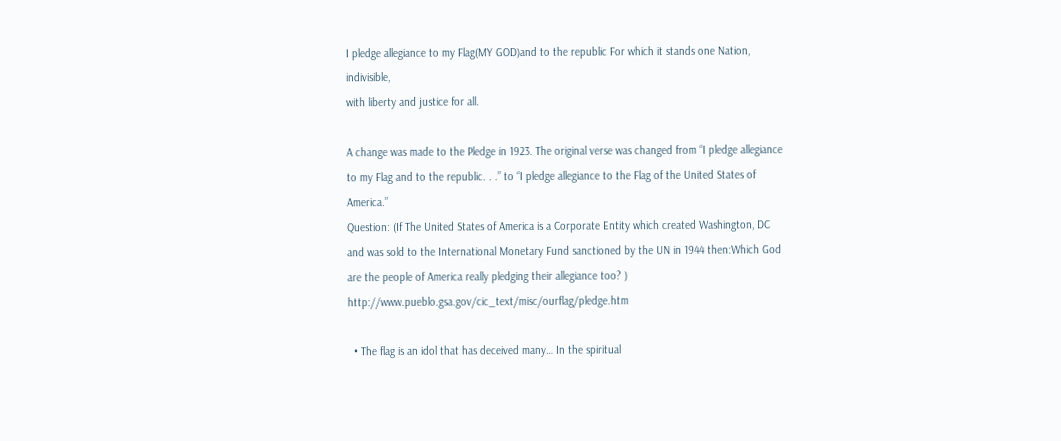I pledge allegiance to my Flag(MY GOD)and to the republic For which it stands one Nation, indivisible,
with liberty and justice for all.

A change was made to the Pledge in 1923. The original verse was changed from “I pledge allegiance to my Flag and to the republic. . .” to “I pledge allegiance to the Flag of the United States of America.”
Question: (If The United States of America is a Corporate Entity which created Washington, DC and was sold to the International Monetary Fund sanctioned by the UN in 1944 then:Which God are the people of America really pledging their allegiance too? ) http://www.pueblo.gsa.gov/cic_text/misc/ourflag/pledge.htm

  • The flag is an idol that has deceived many… In the spiritual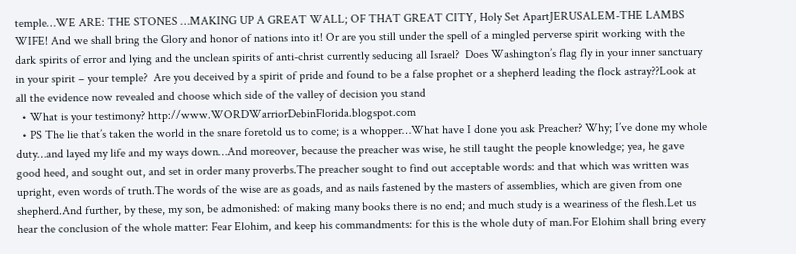temple…WE ARE: THE STONES …MAKING UP A GREAT WALL; OF THAT GREAT CITY, Holy Set ApartJERUSALEM-THE LAMBS WIFE! And we shall bring the Glory and honor of nations into it! Or are you still under the spell of a mingled perverse spirit working with the dark spirits of error and lying and the unclean spirits of anti-christ currently seducing all Israel?  Does Washington’s flag fly in your inner sanctuary in your spirit – your temple?  Are you deceived by a spirit of pride and found to be a false prophet or a shepherd leading the flock astray??Look at all the evidence now revealed and choose which side of the valley of decision you stand
  • What is your testimony? http://www.WORDWarriorDebinFlorida.blogspot.com
  • PS The lie that’s taken the world in the snare foretold us to come; is a whopper…What have I done you ask Preacher? Why; I’ve done my whole duty…and layed my life and my ways down…And moreover, because the preacher was wise, he still taught the people knowledge; yea, he gave good heed, and sought out, and set in order many proverbs.The preacher sought to find out acceptable words: and that which was written was upright, even words of truth.The words of the wise are as goads, and as nails fastened by the masters of assemblies, which are given from one shepherd.And further, by these, my son, be admonished: of making many books there is no end; and much study is a weariness of the flesh.Let us hear the conclusion of the whole matter: Fear Elohim, and keep his commandments: for this is the whole duty of man.For Elohim shall bring every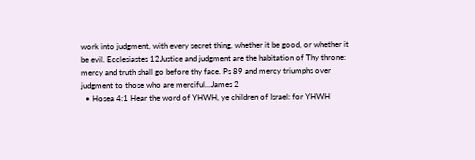work into judgment, with every secret thing, whether it be good, or whether it be evil. Ecclesiastes 12Justice and judgment are the habitation of Thy throne: mercy and truth shall go before thy face. Ps 89 and mercy triumphs over judgment to those who are merciful…James 2
  • Hosea 4:1 Hear the word of YHWH, ye children of Israel: for YHWH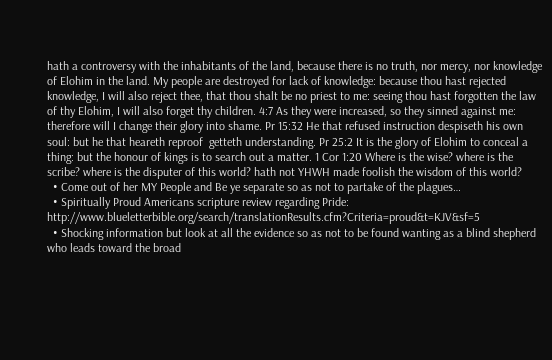hath a controversy with the inhabitants of the land, because there is no truth, nor mercy, nor knowledge of Elohim in the land. My people are destroyed for lack of knowledge: because thou hast rejected knowledge, I will also reject thee, that thou shalt be no priest to me: seeing thou hast forgotten the law of thy Elohim, I will also forget thy children. 4:7 As they were increased, so they sinned against me: therefore will I change their glory into shame. Pr 15:32 He that refused instruction despiseth his own soul: but he that heareth reproof  getteth understanding. Pr 25:2 It is the glory of Elohim to conceal a thing: but the honour of kings is to search out a matter. 1 Cor 1:20 Where is the wise? where is the scribe? where is the disputer of this world? hath not YHWH made foolish the wisdom of this world?
  • Come out of her MY People and Be ye separate so as not to partake of the plagues…
  • Spiritually Proud Americans scripture review regarding Pride: http://www.blueletterbible.org/search/translationResults.cfm?Criteria=proud&t=KJV&sf=5
  • Shocking information but look at all the evidence so as not to be found wanting as a blind shepherd who leads toward the broad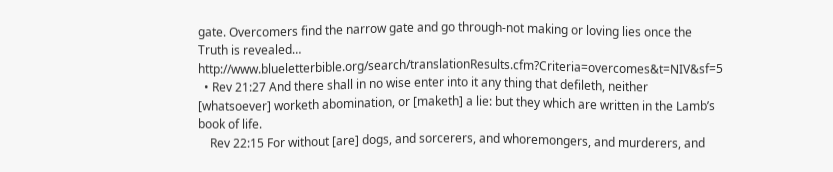gate. Overcomers find the narrow gate and go through-not making or loving lies once the Truth is revealed… http://www.blueletterbible.org/search/translationResults.cfm?Criteria=overcomes&t=NIV&sf=5
  • Rev 21:27 And there shall in no wise enter into it any thing that defileth, neither [whatsoever] worketh abomination, or [maketh] a lie: but they which are written in the Lamb’s book of life.
    Rev 22:15 For without [are] dogs, and sorcerers, and whoremongers, and murderers, and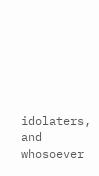idolaters, and whosoever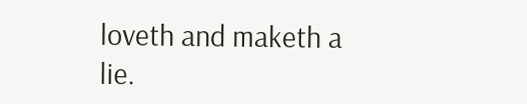loveth and maketh a lie.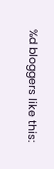%d bloggers like this: